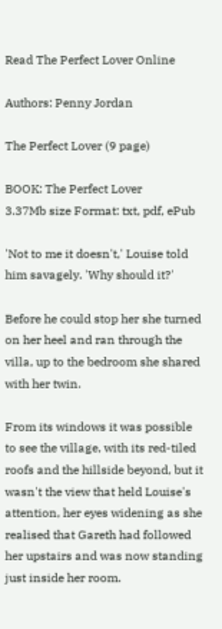Read The Perfect Lover Online

Authors: Penny Jordan

The Perfect Lover (9 page)

BOOK: The Perfect Lover
3.37Mb size Format: txt, pdf, ePub

'Not to me it doesn't,' Louise told him savagely. 'Why should it?'

Before he could stop her she turned on her heel and ran through the villa, up to the bedroom she shared with her twin.

From its windows it was possible to see the village, with its red-tiled roofs and the hillside beyond, but it wasn't the view that held Louise's attention, her eyes widening as she realised that Gareth had followed her upstairs and was now standing just inside her room.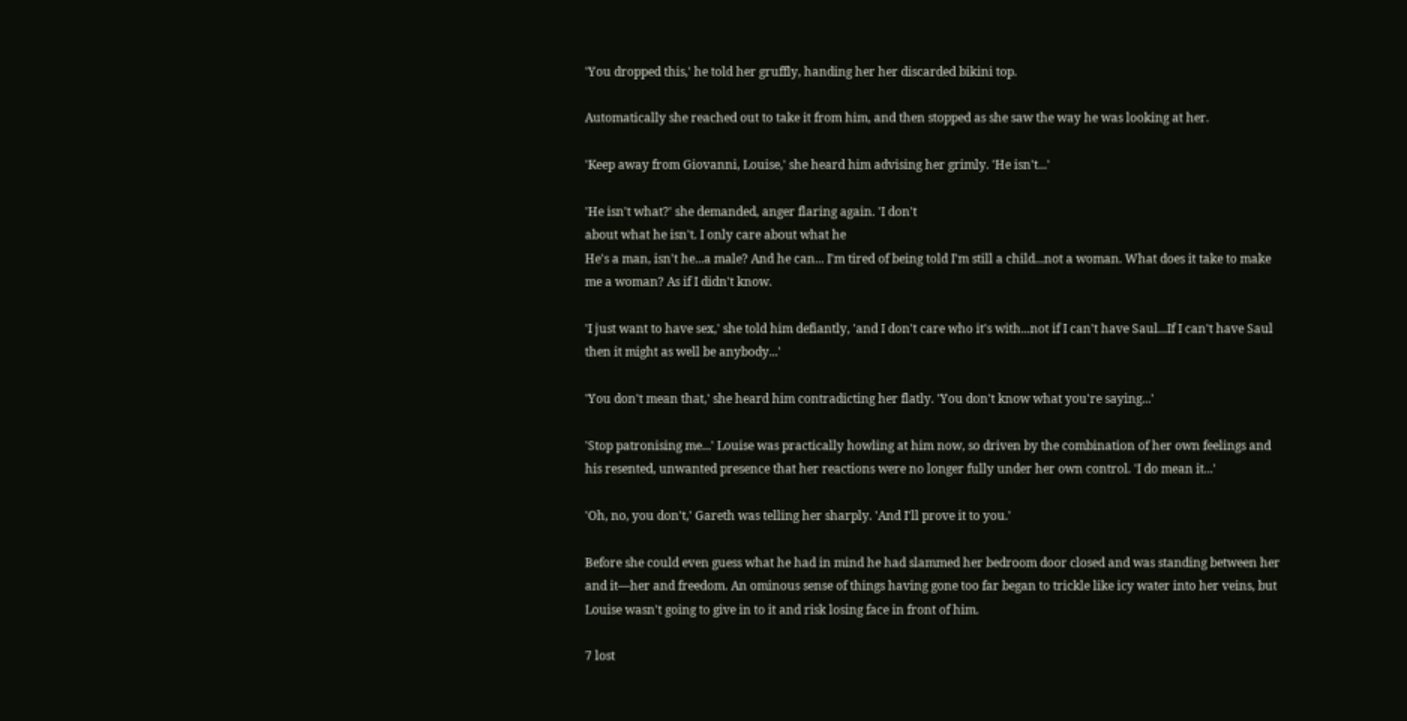'You dropped this,' he told her gruffly, handing her her discarded bikini top.

Automatically she reached out to take it from him, and then stopped as she saw the way he was looking at her.

'Keep away from Giovanni, Louise,' she heard him advising her grimly. 'He isn't...'

'He isn't what?' she demanded, anger flaring again. 'I don't
about what he isn't. I only care about what he
He's a man, isn't he...a male? And he can... I'm tired of being told I'm still a child...not a woman. What does it take to make me a woman? As if I didn't know.

'I just want to have sex,' she told him defiantly, 'and I don't care who it's with...not if I can't have Saul...If I can't have Saul then it might as well be anybody...'

'You don't mean that,' she heard him contradicting her flatly. 'You don't know what you're saying...'

'Stop patronising me...' Louise was practically howling at him now, so driven by the combination of her own feelings and his resented, unwanted presence that her reactions were no longer fully under her own control. 'I do mean it...'

'Oh, no, you don't,' Gareth was telling her sharply. 'And I'll prove it to you.'

Before she could even guess what he had in mind he had slammed her bedroom door closed and was standing between her and it—her and freedom. An ominous sense of things having gone too far began to trickle like icy water into her veins, but Louise wasn't going to give in to it and risk losing face in front of him.

7 lost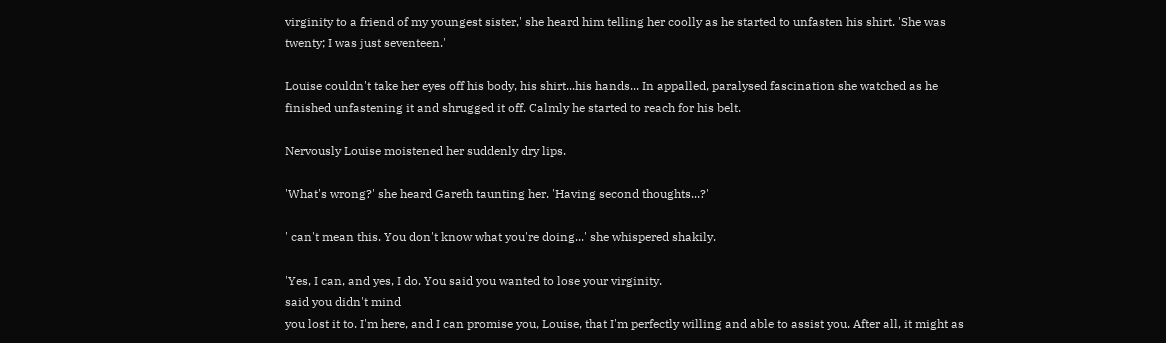virginity to a friend of my youngest sister,' she heard him telling her coolly as he started to unfasten his shirt. 'She was twenty; I was just seventeen.'

Louise couldn't take her eyes off his body, his shirt...his hands... In appalled, paralysed fascination she watched as he finished unfastening it and shrugged it off. Calmly he started to reach for his belt.

Nervously Louise moistened her suddenly dry lips.

'What's wrong?' she heard Gareth taunting her. 'Having second thoughts...?'

' can't mean this. You don't know what you're doing...' she whispered shakily.

'Yes, I can, and yes, I do. You said you wanted to lose your virginity.
said you didn't mind
you lost it to. I'm here, and I can promise you, Louise, that I'm perfectly willing and able to assist you. After all, it might as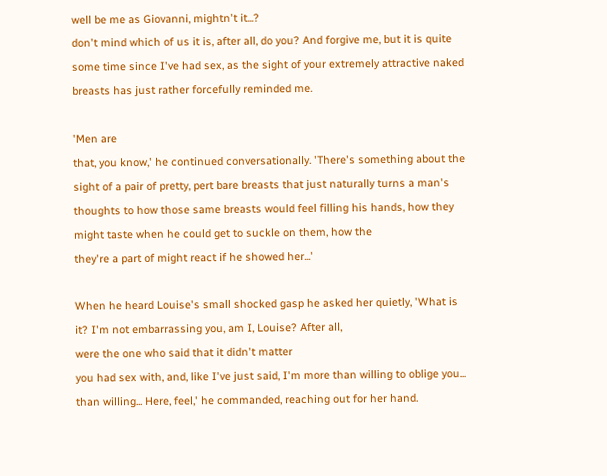well be me as Giovanni, mightn't it...?
don't mind which of us it is, after all, do you? And forgive me, but it is quite some time since I've had sex, as the sight of your extremely attractive naked breasts has just rather forcefully reminded me.

'Men are
that, you know,' he continued conversationally. 'There's something about the sight of a pair of pretty, pert bare breasts that just naturally turns a man's thoughts to how those same breasts would feel filling his hands, how they might taste when he could get to suckle on them, how the
they're a part of might react if he showed her...'

When he heard Louise's small shocked gasp he asked her quietly, 'What is it? I'm not embarrassing you, am I, Louise? After all,
were the one who said that it didn't matter
you had sex with, and, like I've just said, I'm more than willing to oblige you...
than willing... Here, feel,' he commanded, reaching out for her hand.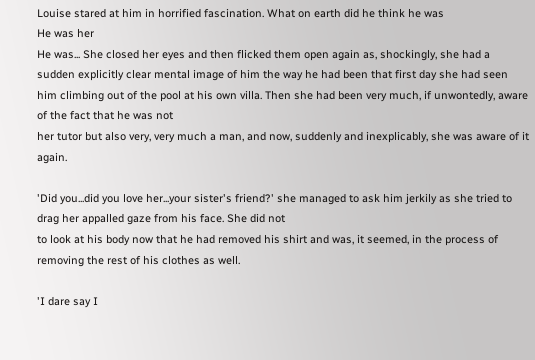Louise stared at him in horrified fascination. What on earth did he think he was
He was her
He was... She closed her eyes and then flicked them open again as, shockingly, she had a sudden explicitly clear mental image of him the way he had been that first day she had seen him climbing out of the pool at his own villa. Then she had been very much, if unwontedly, aware of the fact that he was not
her tutor but also very, very much a man, and now, suddenly and inexplicably, she was aware of it again.

'Did you...did you love her...your sister's friend?' she managed to ask him jerkily as she tried to drag her appalled gaze from his face. She did not
to look at his body now that he had removed his shirt and was, it seemed, in the process of removing the rest of his clothes as well.

'I dare say I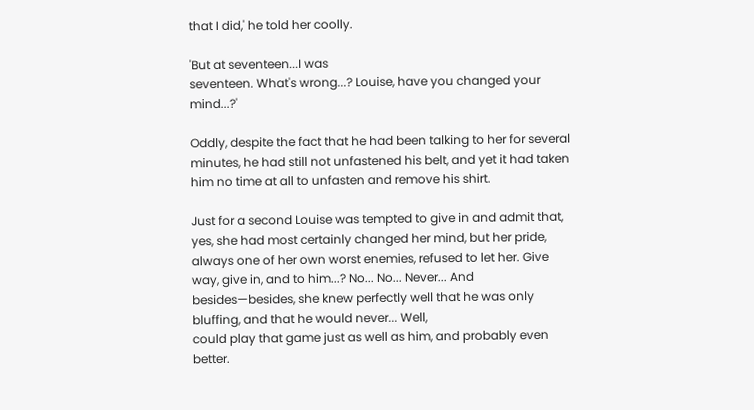that I did,' he told her coolly.

'But at seventeen...I was
seventeen. What's wrong...? Louise, have you changed your mind...?'

Oddly, despite the fact that he had been talking to her for several minutes, he had still not unfastened his belt, and yet it had taken him no time at all to unfasten and remove his shirt.

Just for a second Louise was tempted to give in and admit that, yes, she had most certainly changed her mind, but her pride, always one of her own worst enemies, refused to let her. Give way, give in, and to him...? No... No... Never... And besides—besides, she knew perfectly well that he was only bluffing, and that he would never... Well,
could play that game just as well as him, and probably even better.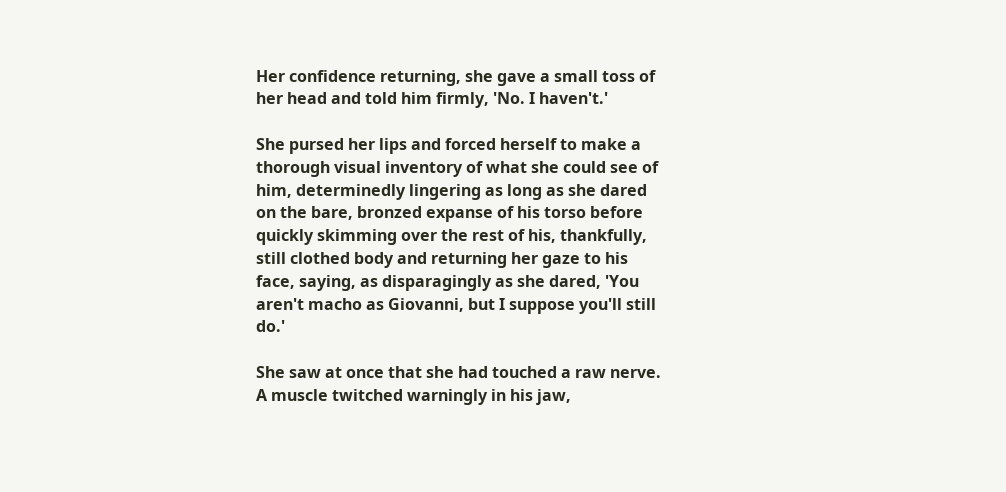Her confidence returning, she gave a small toss of her head and told him firmly, 'No. I haven't.'

She pursed her lips and forced herself to make a thorough visual inventory of what she could see of him, determinedly lingering as long as she dared on the bare, bronzed expanse of his torso before quickly skimming over the rest of his, thankfully, still clothed body and returning her gaze to his face, saying, as disparagingly as she dared, 'You aren't macho as Giovanni, but I suppose you'll still do.'

She saw at once that she had touched a raw nerve. A muscle twitched warningly in his jaw,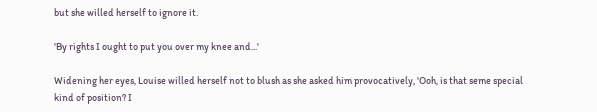but she willed herself to ignore it.

'By rights I ought to put you over my knee and...'

Widening her eyes, Louise willed herself not to blush as she asked him provocatively, 'Ooh, is that seme special kind of position? I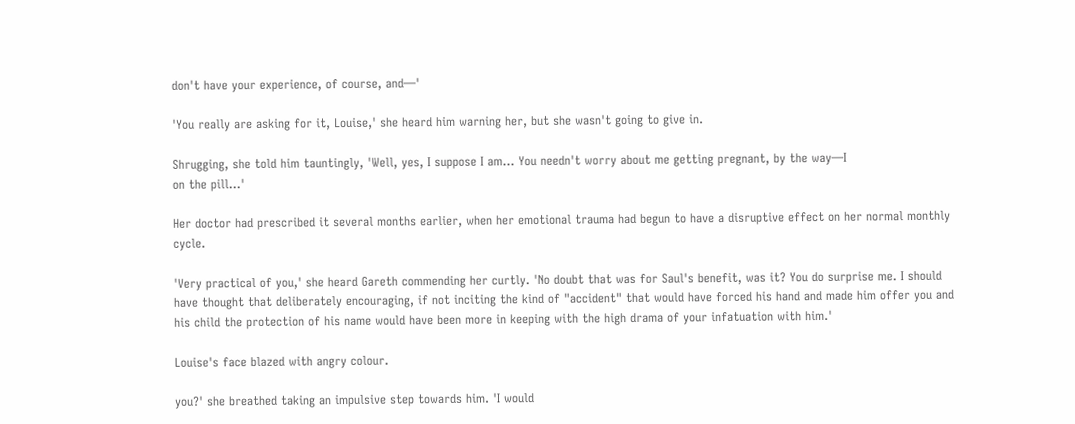don't have your experience, of course, and—'

'You really are asking for it, Louise,' she heard him warning her, but she wasn't going to give in.

Shrugging, she told him tauntingly, 'Well, yes, I suppose I am... You needn't worry about me getting pregnant, by the way—I
on the pill...'

Her doctor had prescribed it several months earlier, when her emotional trauma had begun to have a disruptive effect on her normal monthly cycle.

'Very practical of you,' she heard Gareth commending her curtly. 'No doubt that was for Saul's benefit, was it? You do surprise me. I should have thought that deliberately encouraging, if not inciting the kind of "accident" that would have forced his hand and made him offer you and his child the protection of his name would have been more in keeping with the high drama of your infatuation with him.'

Louise's face blazed with angry colour.

you?' she breathed taking an impulsive step towards him. 'I would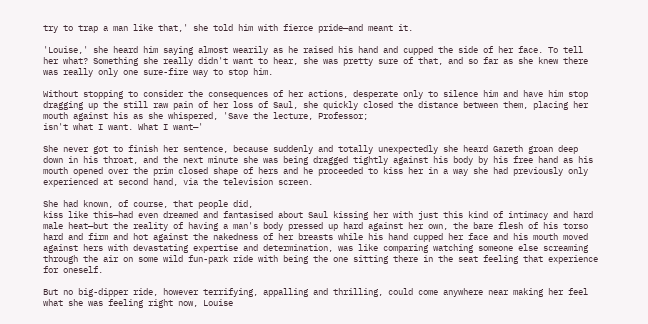try to trap a man like that,' she told him with fierce pride—and meant it.

'Louise,' she heard him saying almost wearily as he raised his hand and cupped the side of her face. To tell her what? Something she really didn't want to hear, she was pretty sure of that, and so far as she knew there was really only one sure-fire way to stop him.

Without stopping to consider the consequences of her actions, desperate only to silence him and have him stop dragging up the still raw pain of her loss of Saul, she quickly closed the distance between them, placing her mouth against his as she whispered, 'Save the lecture, Professor;
isn't what I want. What I want—'

She never got to finish her sentence, because suddenly and totally unexpectedly she heard Gareth groan deep down in his throat, and the next minute she was being dragged tightly against his body by his free hand as his mouth opened over the prim closed shape of hers and he proceeded to kiss her in a way she had previously only experienced at second hand, via the television screen.

She had known, of course, that people did,
kiss like this—had even dreamed and fantasised about Saul kissing her with just this kind of intimacy and hard male heat—but the reality of having a man's body pressed up hard against her own, the bare flesh of his torso hard and firm and hot against the nakedness of her breasts while his hand cupped her face and his mouth moved against hers with devastating expertise and determination, was like comparing watching someone else screaming through the air on some wild fun-park ride with being the one sitting there in the seat feeling that experience for oneself.

But no big-dipper ride, however terrifying, appalling and thrilling, could come anywhere near making her feel what she was feeling right now, Louise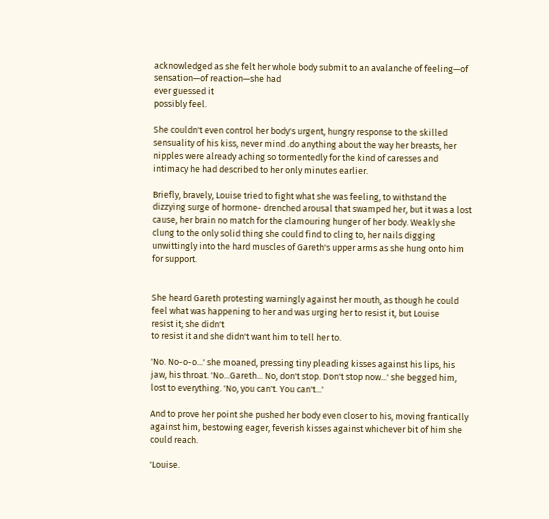acknowledged as she felt her whole body submit to an avalanche of feeling—of sensation—of reaction—she had
ever guessed it
possibly feel.

She couldn't even control her body's urgent, hungry response to the skilled sensuality of his kiss, never mind .do anything about the way her breasts, her nipples were already aching so tormentedly for the kind of caresses and intimacy he had described to her only minutes earlier.

Briefly, bravely, Louise tried to fight what she was feeling, to withstand the dizzying surge of hormone- drenched arousal that swamped her, but it was a lost cause, her brain no match for the clamouring hunger of her body. Weakly she clung to the only solid thing she could find to cling to, her nails digging unwittingly into the hard muscles of Gareth's upper arms as she hung onto him for support.


She heard Gareth protesting warningly against her mouth, as though he could feel what was happening to her and was urging her to resist it, but Louise
resist it; she didn't
to resist it and she didn't want him to tell her to.

'No. No-o-o...' she moaned, pressing tiny pleading kisses against his lips, his jaw, his throat. 'No...Gareth... No, don't stop. Don't stop now...' she begged him, lost to everything. 'No, you can't. You can't...'

And to prove her point she pushed her body even closer to his, moving frantically against him, bestowing eager, feverish kisses against whichever bit of him she could reach.

'Louise.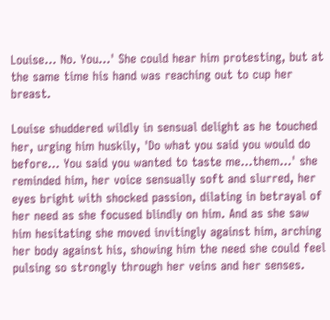Louise... No. You...' She could hear him protesting, but at the same time his hand was reaching out to cup her breast.

Louise shuddered wildly in sensual delight as he touched her, urging him huskily, 'Do what you said you would do before... You said you wanted to taste me...them...' she reminded him, her voice sensually soft and slurred, her eyes bright with shocked passion, dilating in betrayal of her need as she focused blindly on him. And as she saw him hesitating she moved invitingly against him, arching her body against his, showing him the need she could feel pulsing so strongly through her veins and her senses.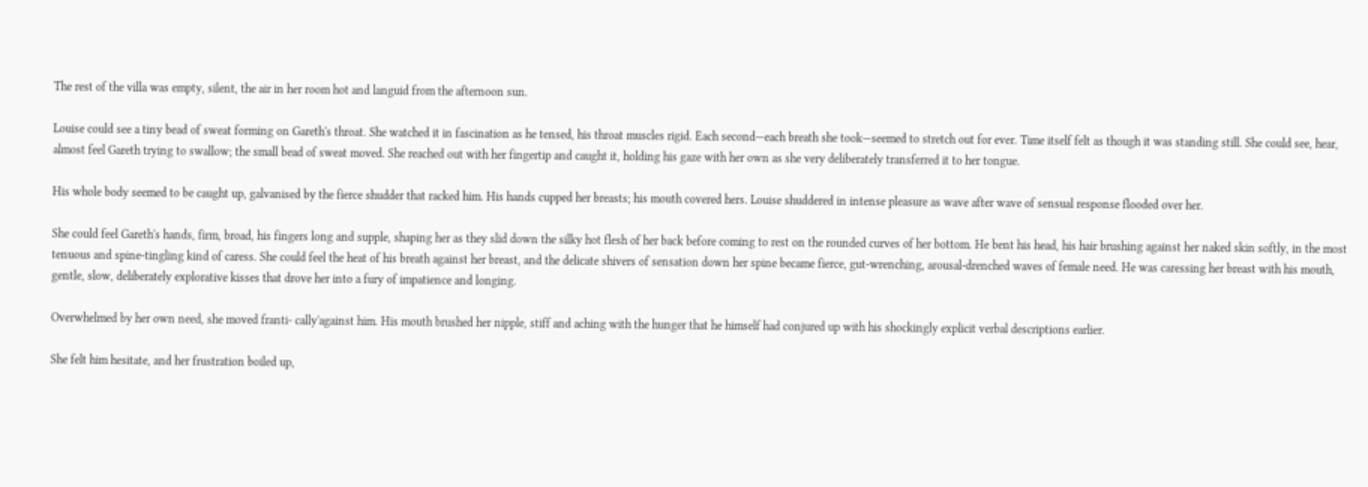The rest of the villa was empty, silent, the air in her room hot and languid from the afternoon sun.

Louise could see a tiny bead of sweat forming on Gareth's throat. She watched it in fascination as he tensed, his throat muscles rigid. Each second—each breath she took—seemed to stretch out for ever. Time itself felt as though it was standing still. She could see, hear, almost feel Gareth trying to swallow; the small bead of sweat moved. She reached out with her fingertip and caught it, holding his gaze with her own as she very deliberately transferred it to her tongue.

His whole body seemed to be caught up, galvanised by the fierce shudder that racked him. His hands cupped her breasts; his mouth covered hers. Louise shuddered in intense pleasure as wave after wave of sensual response flooded over her.

She could feel Gareth's hands, firm, broad, his fingers long and supple, shaping her as they slid down the silky hot flesh of her back before coming to rest on the rounded curves of her bottom. He bent his head, his hair brushing against her naked skin softly, in the most tenuous and spine-tingling kind of caress. She could feel the heat of his breath against her breast, and the delicate shivers of sensation down her spine became fierce, gut-wrenching, arousal-drenched waves of female need. He was caressing her breast with his mouth, gentle, slow, deliberately explorative kisses that drove her into a fury of impatience and longing.

Overwhelmed by her own need, she moved franti- cally'against him. His mouth brushed her nipple, stiff and aching with the hunger that he himself had conjured up with his shockingly explicit verbal descriptions earlier.

She felt him hesitate, and her frustration boiled up,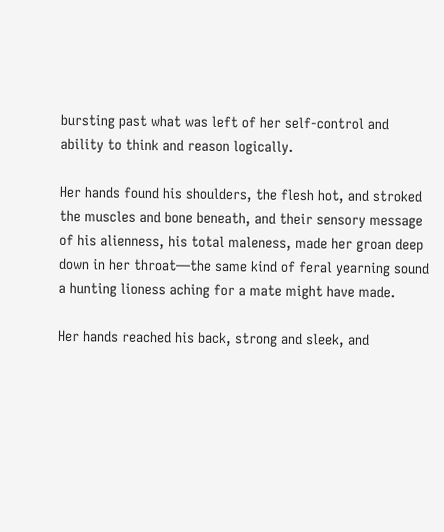bursting past what was left of her self-control and ability to think and reason logically.

Her hands found his shoulders, the flesh hot, and stroked the muscles and bone beneath, and their sensory message of his alienness, his total maleness, made her groan deep down in her throat—the same kind of feral yearning sound a hunting lioness aching for a mate might have made.

Her hands reached his back, strong and sleek, and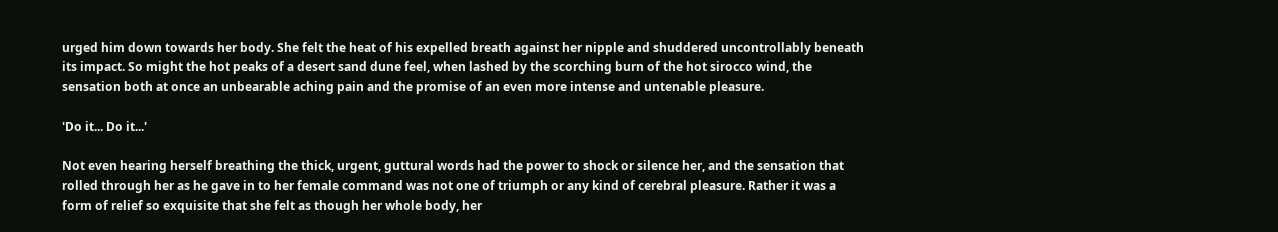urged him down towards her body. She felt the heat of his expelled breath against her nipple and shuddered uncontrollably beneath its impact. So might the hot peaks of a desert sand dune feel, when lashed by the scorching burn of the hot sirocco wind, the sensation both at once an unbearable aching pain and the promise of an even more intense and untenable pleasure.

'Do it... Do it...'

Not even hearing herself breathing the thick, urgent, guttural words had the power to shock or silence her, and the sensation that rolled through her as he gave in to her female command was not one of triumph or any kind of cerebral pleasure. Rather it was a form of relief so exquisite that she felt as though her whole body, her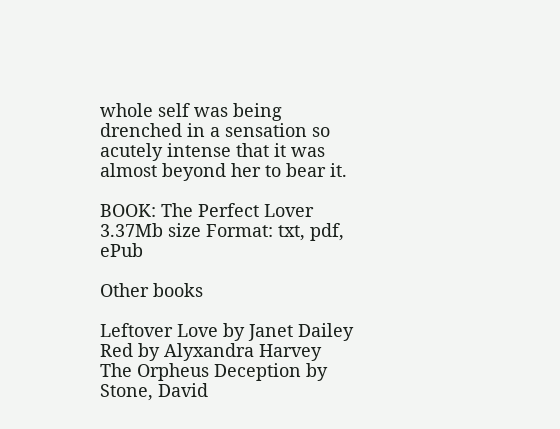whole self was being drenched in a sensation so acutely intense that it was almost beyond her to bear it.

BOOK: The Perfect Lover
3.37Mb size Format: txt, pdf, ePub

Other books

Leftover Love by Janet Dailey
Red by Alyxandra Harvey
The Orpheus Deception by Stone, David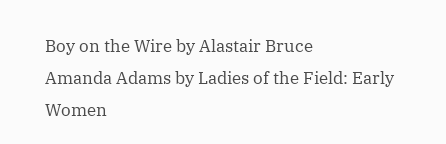Boy on the Wire by Alastair Bruce
Amanda Adams by Ladies of the Field: Early Women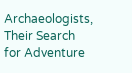Archaeologists, Their Search for Adventure